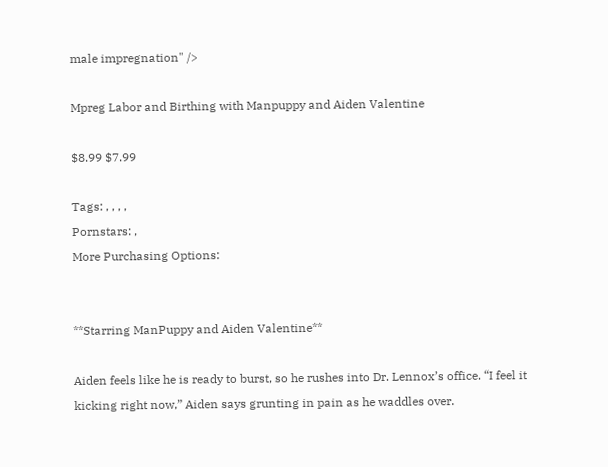male impregnation" />

Mpreg Labor and Birthing with Manpuppy and Aiden Valentine

$8.99 $7.99

Tags: , , , ,
Pornstars: ,
More Purchasing Options:


**Starring ManPuppy and Aiden Valentine**

Aiden feels like he is ready to burst, so he rushes into Dr. Lennox’s office. “I feel it kicking right now,” Aiden says grunting in pain as he waddles over.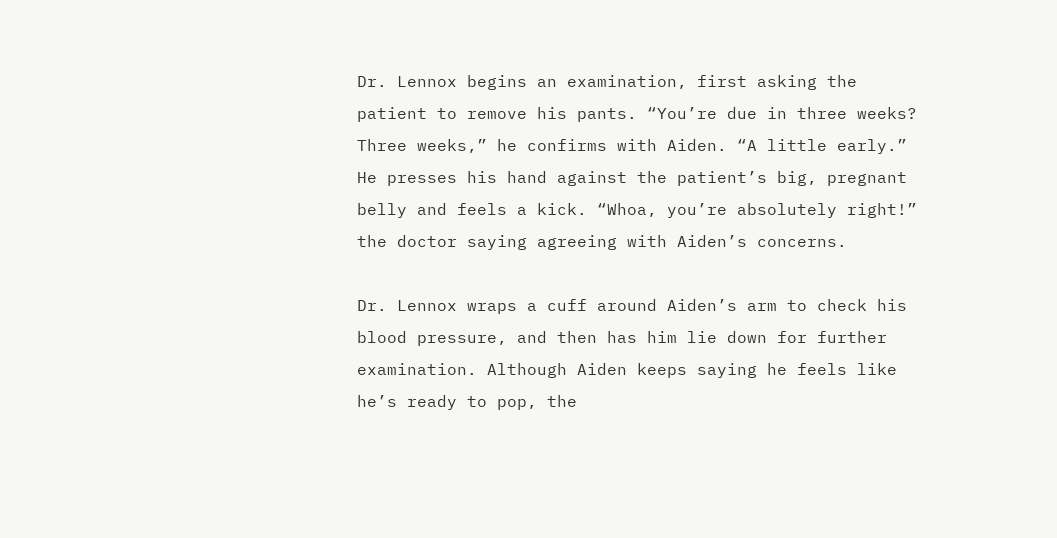Dr. Lennox begins an examination, first asking the patient to remove his pants. “You’re due in three weeks? Three weeks,” he confirms with Aiden. “A little early.” He presses his hand against the patient’s big, pregnant belly and feels a kick. “Whoa, you’re absolutely right!” the doctor saying agreeing with Aiden’s concerns.

Dr. Lennox wraps a cuff around Aiden’s arm to check his blood pressure, and then has him lie down for further examination. Although Aiden keeps saying he feels like he’s ready to pop, the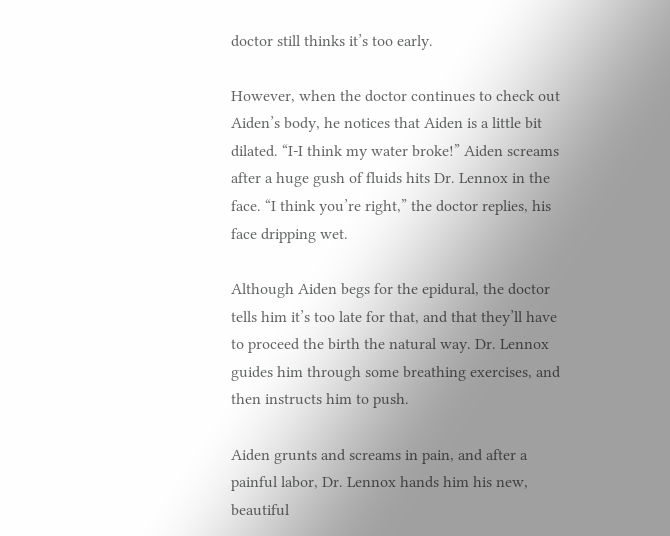doctor still thinks it’s too early.

However, when the doctor continues to check out Aiden’s body, he notices that Aiden is a little bit dilated. “I-I think my water broke!” Aiden screams after a huge gush of fluids hits Dr. Lennox in the face. “I think you’re right,” the doctor replies, his face dripping wet.

Although Aiden begs for the epidural, the doctor tells him it’s too late for that, and that they’ll have to proceed the birth the natural way. Dr. Lennox guides him through some breathing exercises, and then instructs him to push.

Aiden grunts and screams in pain, and after a painful labor, Dr. Lennox hands him his new, beautiful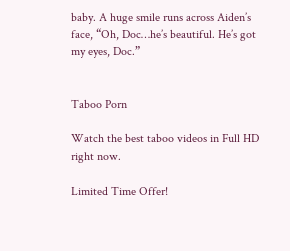baby. A huge smile runs across Aiden’s face, “Oh, Doc…he’s beautiful. He’s got my eyes, Doc.”


Taboo Porn

Watch the best taboo videos in Full HD right now.

Limited Time Offer!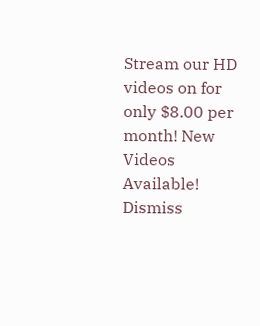Stream our HD videos on for only $8.00 per month! New Videos Available! Dismiss